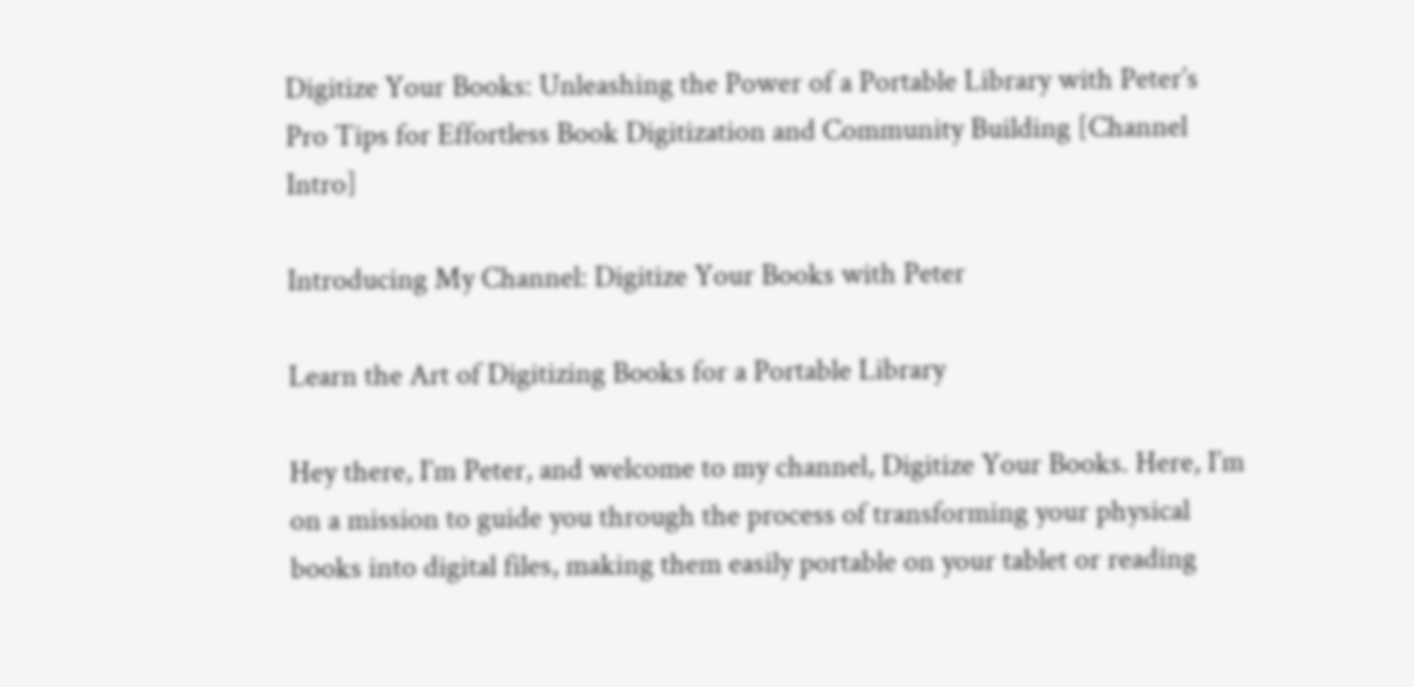Digitize Your Books: Unleashing the Power of a Portable Library with Peter’s Pro Tips for Effortless Book Digitization and Community Building [Channel Intro]

Introducing My Channel: Digitize Your Books with Peter

Learn the Art of Digitizing Books for a Portable Library

Hey there, I’m Peter, and welcome to my channel, Digitize Your Books. Here, I’m on a mission to guide you through the process of transforming your physical books into digital files, making them easily portable on your tablet or reading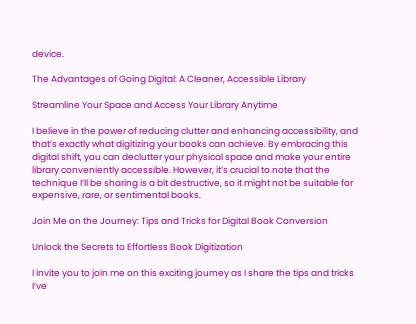device.

The Advantages of Going Digital: A Cleaner, Accessible Library

Streamline Your Space and Access Your Library Anytime

I believe in the power of reducing clutter and enhancing accessibility, and that’s exactly what digitizing your books can achieve. By embracing this digital shift, you can declutter your physical space and make your entire library conveniently accessible. However, it’s crucial to note that the technique I’ll be sharing is a bit destructive, so it might not be suitable for expensive, rare, or sentimental books.

Join Me on the Journey: Tips and Tricks for Digital Book Conversion

Unlock the Secrets to Effortless Book Digitization

I invite you to join me on this exciting journey as I share the tips and tricks I’ve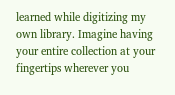learned while digitizing my own library. Imagine having your entire collection at your fingertips wherever you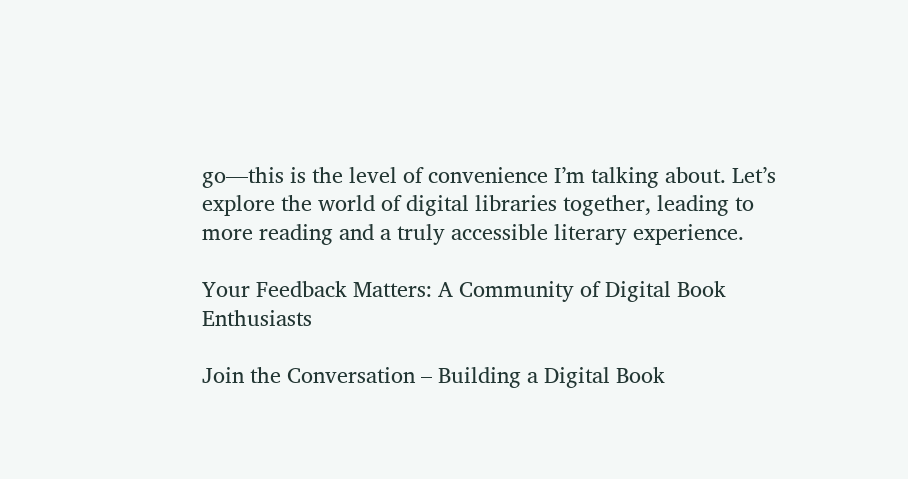go—this is the level of convenience I’m talking about. Let’s explore the world of digital libraries together, leading to more reading and a truly accessible literary experience.

Your Feedback Matters: A Community of Digital Book Enthusiasts

Join the Conversation – Building a Digital Book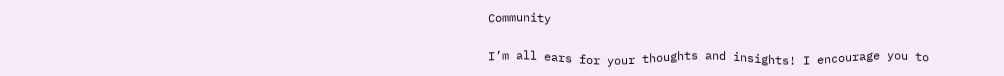Community

I’m all ears for your thoughts and insights! I encourage you to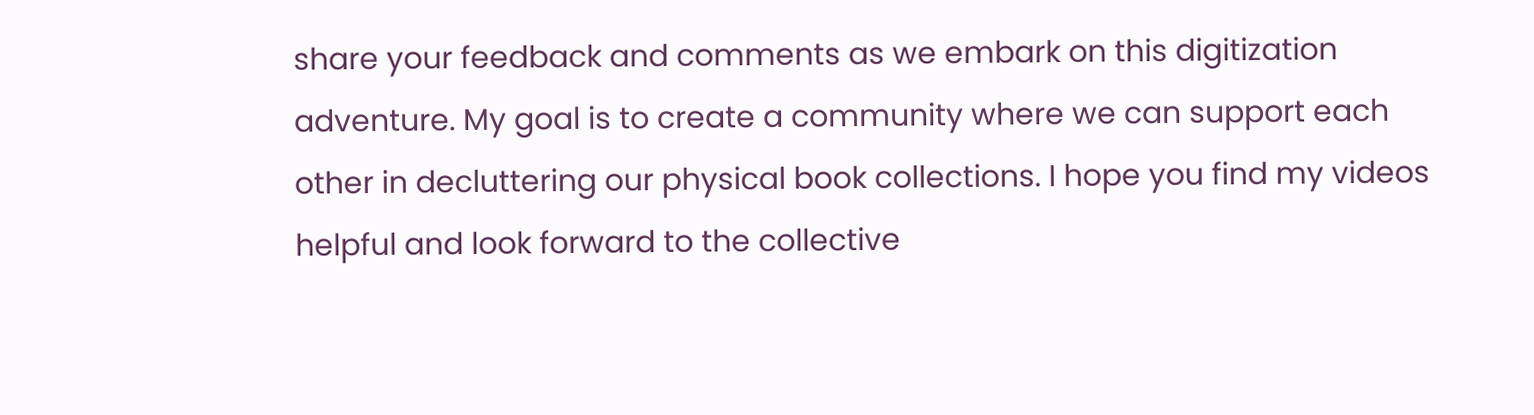share your feedback and comments as we embark on this digitization adventure. My goal is to create a community where we can support each other in decluttering our physical book collections. I hope you find my videos helpful and look forward to the collective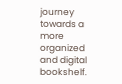journey towards a more organized and digital bookshelf.